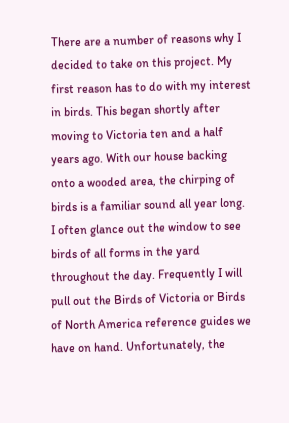There are a number of reasons why I decided to take on this project. My first reason has to do with my interest in birds. This began shortly after moving to Victoria ten and a half years ago. With our house backing onto a wooded area, the chirping of birds is a familiar sound all year long. I often glance out the window to see birds of all forms in the yard throughout the day. Frequently I will pull out the Birds of Victoria or Birds of North America reference guides we have on hand. Unfortunately, the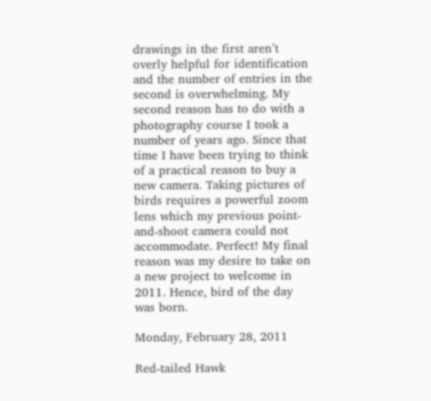drawings in the first aren’t overly helpful for identification and the number of entries in the second is overwhelming. My second reason has to do with a photography course I took a number of years ago. Since that time I have been trying to think of a practical reason to buy a new camera. Taking pictures of birds requires a powerful zoom lens which my previous point-and-shoot camera could not accommodate. Perfect! My final reason was my desire to take on a new project to welcome in 2011. Hence, bird of the day was born.

Monday, February 28, 2011

Red-tailed Hawk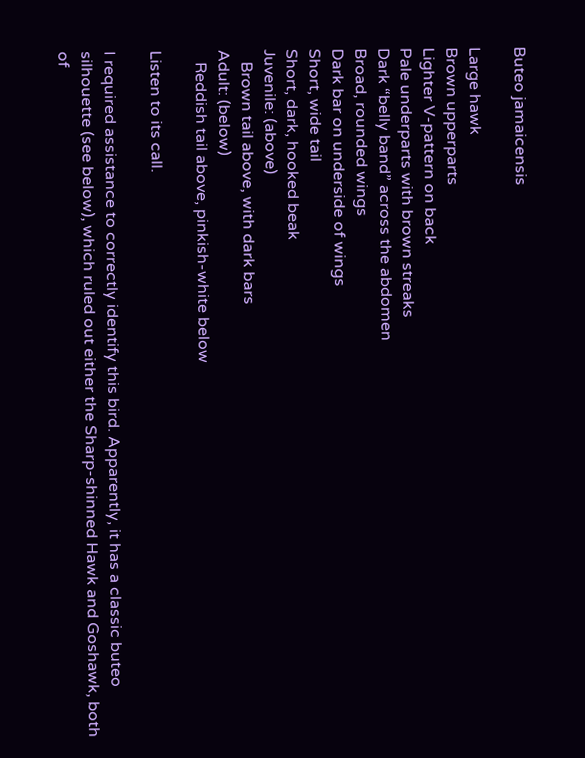Buteo jamaicensis

Large hawk
Brown upperparts
Lighter V-pattern on back
Pale underparts with brown streaks
Dark “belly band” across the abdomen
Broad, rounded wings
Dark bar on underside of wings
Short, wide tail
Short, dark, hooked beak
Juvenile: (above)
   Brown tail above, with dark bars
Adult: (below)
   Reddish tail above, pinkish-white below

Listen to its call.

I required assistance to correctly identify this bird. Apparently, it has a classic buteo silhouette (see below), which ruled out either the Sharp-shinned Hawk and Goshawk, both of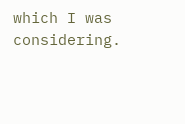which I was considering.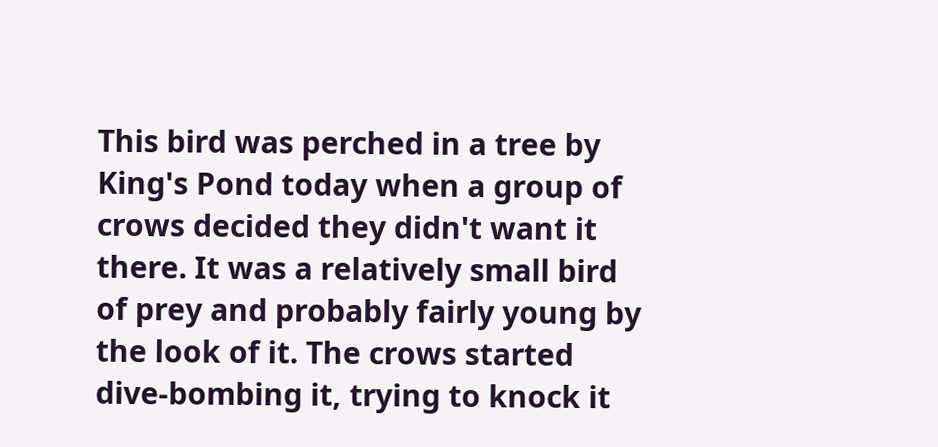This bird was perched in a tree by King's Pond today when a group of crows decided they didn't want it there. It was a relatively small bird of prey and probably fairly young by the look of it. The crows started dive-bombing it, trying to knock it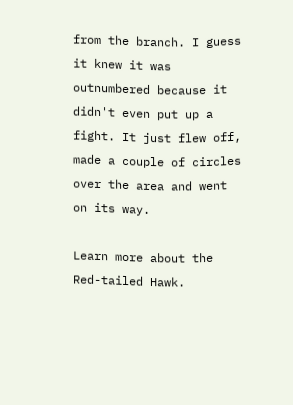from the branch. I guess it knew it was outnumbered because it didn't even put up a fight. It just flew off, made a couple of circles over the area and went on its way.

Learn more about the Red-tailed Hawk.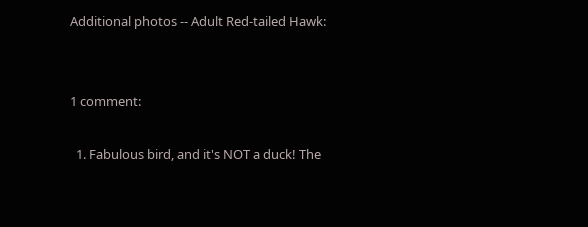Additional photos -- Adult Red-tailed Hawk:


1 comment:

  1. Fabulous bird, and it's NOT a duck! The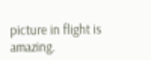picture in flight is amazing.